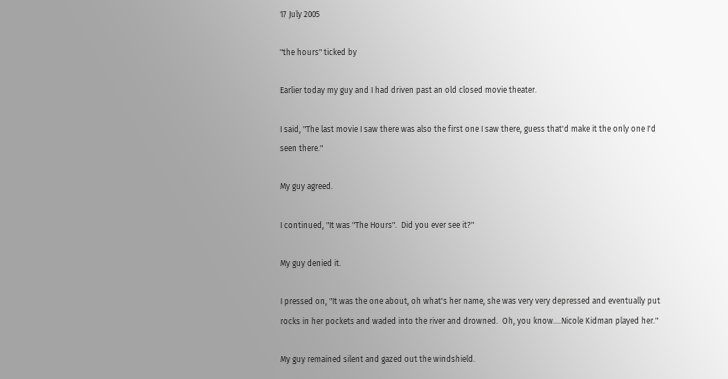17 July 2005

"the hours" ticked by

Earlier today my guy and I had driven past an old closed movie theater.

I said, "The last movie I saw there was also the first one I saw there, guess that'd make it the only one I'd seen there."

My guy agreed.

I continued, "It was "The Hours".  Did you ever see it?"

My guy denied it.

I pressed on, "It was the one about, oh what's her name, she was very very depressed and eventually put rocks in her pockets and waded into the river and drowned.  Oh, you know....Nicole Kidman played her."

My guy remained silent and gazed out the windshield.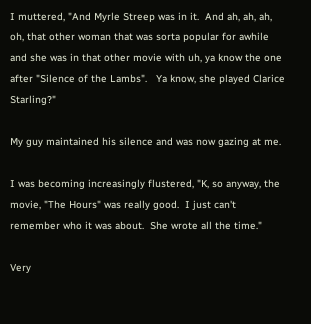I muttered, "And Myrle Streep was in it.  And ah, ah, ah, oh, that other woman that was sorta popular for awhile and she was in that other movie with uh, ya know the one after "Silence of the Lambs".   Ya know, she played Clarice Starling?"

My guy maintained his silence and was now gazing at me.

I was becoming increasingly flustered, "K, so anyway, the movie, "The Hours" was really good.  I just can't remember who it was about.  She wrote all the time."

Very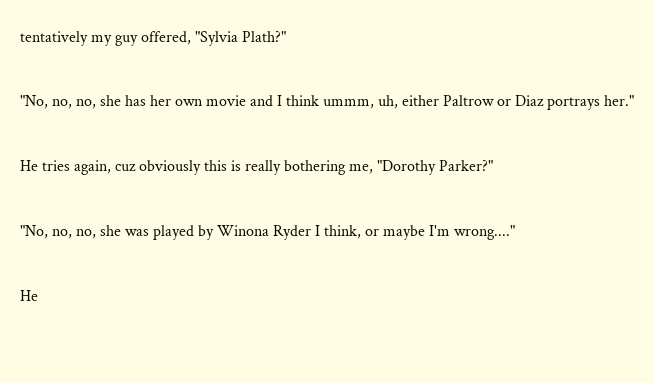tentatively my guy offered, "Sylvia Plath?"

"No, no, no, she has her own movie and I think ummm, uh, either Paltrow or Diaz portrays her."

He tries again, cuz obviously this is really bothering me, "Dorothy Parker?"

"No, no, no, she was played by Winona Ryder I think, or maybe I'm wrong...."

He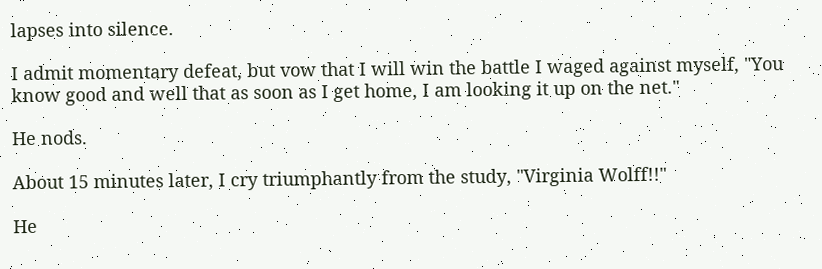lapses into silence.

I admit momentary defeat, but vow that I will win the battle I waged against myself, "You know good and well that as soon as I get home, I am looking it up on the net."

He nods.

About 15 minutes later, I cry triumphantly from the study, "Virginia Wolff!!"

He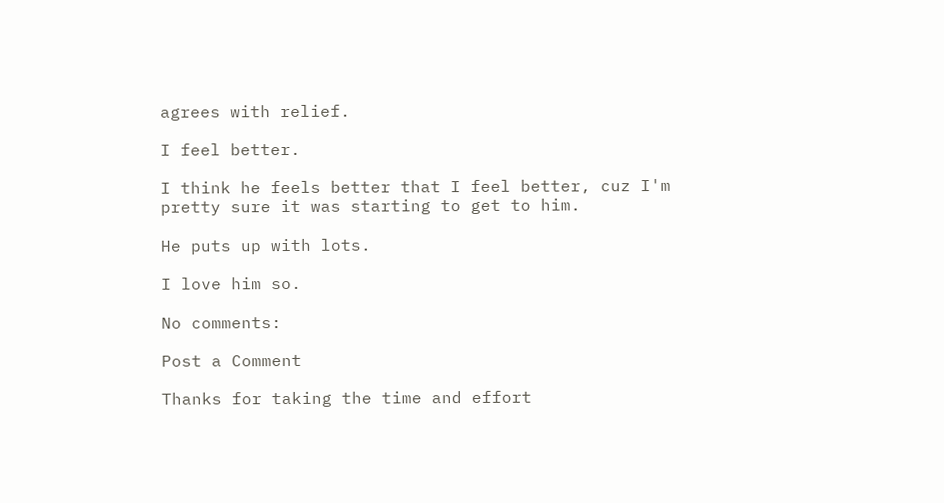agrees with relief.

I feel better.

I think he feels better that I feel better, cuz I'm pretty sure it was starting to get to him.

He puts up with lots.

I love him so.

No comments:

Post a Comment

Thanks for taking the time and effort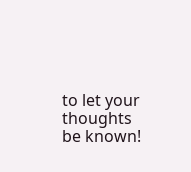to let your thoughts be known!